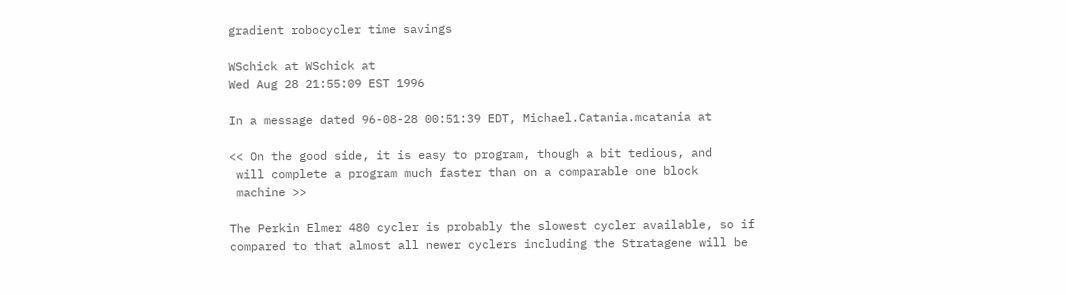gradient robocycler time savings

WSchick at WSchick at
Wed Aug 28 21:55:09 EST 1996

In a message dated 96-08-28 00:51:39 EDT, Michael.Catania.mcatania at

<< On the good side, it is easy to program, though a bit tedious, and
 will complete a program much faster than on a comparable one block
 machine >>

The Perkin Elmer 480 cycler is probably the slowest cycler available, so if
compared to that almost all newer cyclers including the Stratagene will be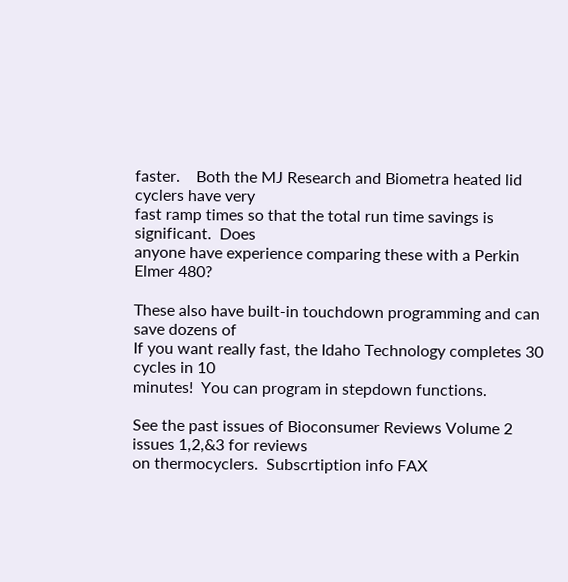faster.    Both the MJ Research and Biometra heated lid cyclers have very
fast ramp times so that the total run time savings is significant.  Does
anyone have experience comparing these with a Perkin Elmer 480?

These also have built-in touchdown programming and can save dozens of
If you want really fast, the Idaho Technology completes 30 cycles in 10
minutes!  You can program in stepdown functions.

See the past issues of Bioconsumer Reviews Volume 2 issues 1,2,&3 for reviews
on thermocyclers.  Subscrtiption info FAX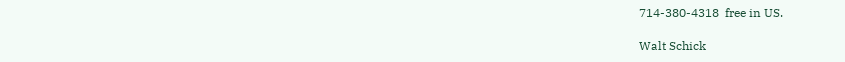714-380-4318  free in US.

Walt Schick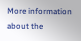More information about the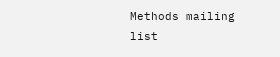Methods mailing list